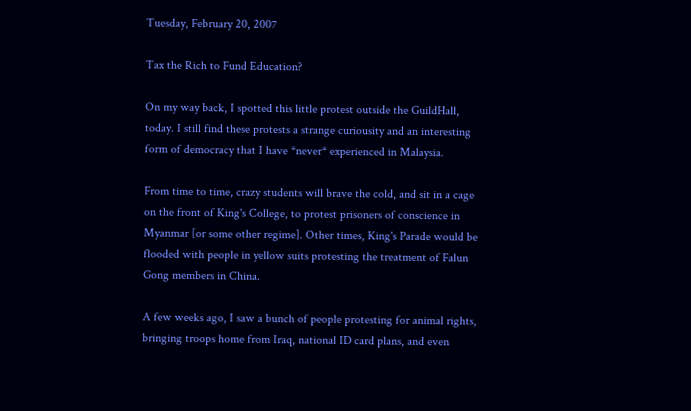Tuesday, February 20, 2007

Tax the Rich to Fund Education?

On my way back, I spotted this little protest outside the GuildHall, today. I still find these protests a strange curiousity and an interesting form of democracy that I have *never* experienced in Malaysia.

From time to time, crazy students will brave the cold, and sit in a cage on the front of King's College, to protest prisoners of conscience in Myanmar [or some other regime]. Other times, King's Parade would be flooded with people in yellow suits protesting the treatment of Falun Gong members in China.

A few weeks ago, I saw a bunch of people protesting for animal rights, bringing troops home from Iraq, national ID card plans, and even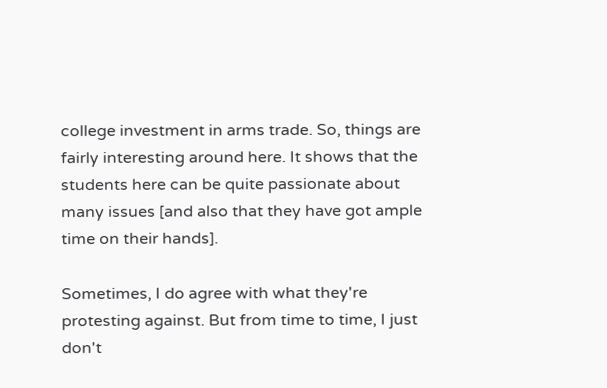college investment in arms trade. So, things are fairly interesting around here. It shows that the students here can be quite passionate about many issues [and also that they have got ample time on their hands].

Sometimes, I do agree with what they're protesting against. But from time to time, I just don't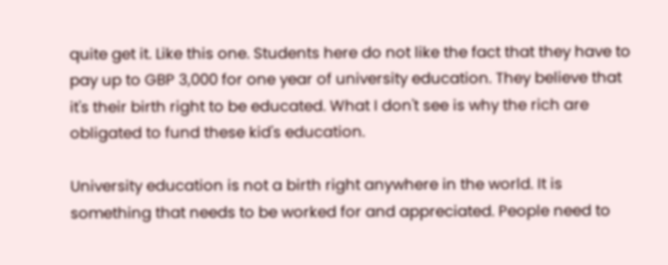quite get it. Like this one. Students here do not like the fact that they have to pay up to GBP 3,000 for one year of university education. They believe that it's their birth right to be educated. What I don't see is why the rich are obligated to fund these kid's education.

University education is not a birth right anywhere in the world. It is something that needs to be worked for and appreciated. People need to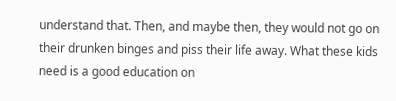understand that. Then, and maybe then, they would not go on their drunken binges and piss their life away. What these kids need is a good education on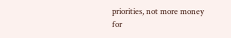priorities, not more money for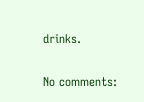drinks.

No comments: